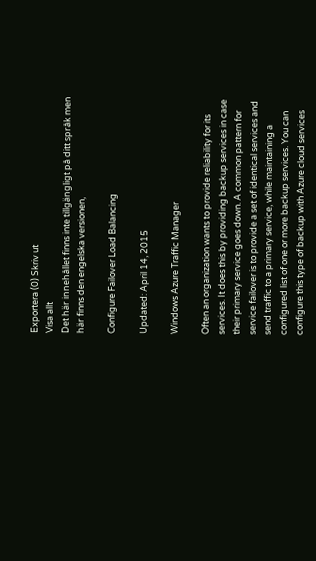Exportera (0) Skriv ut
Visa allt
Det här innehållet finns inte tillgängligt på ditt språk men här finns den engelska versionen,

Configure Failover Load Balancing

Updated: April 14, 2015

Windows Azure Traffic Manager

Often an organization wants to provide reliability for its services. It does this by providing backup services in case their primary service goes down. A common pattern for service failover is to provide a set of identical services and send traffic to a primary service, while maintaining a configured list of one or more backup services. You can configure this type of backup with Azure cloud services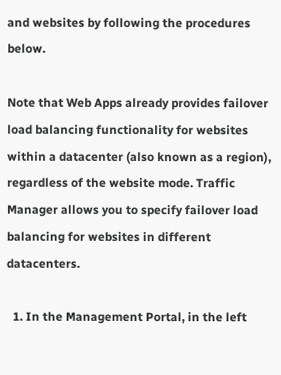and websites by following the procedures below.

Note that Web Apps already provides failover load balancing functionality for websites within a datacenter (also known as a region), regardless of the website mode. Traffic Manager allows you to specify failover load balancing for websites in different datacenters.

  1. In the Management Portal, in the left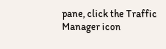pane, click the Traffic Manager icon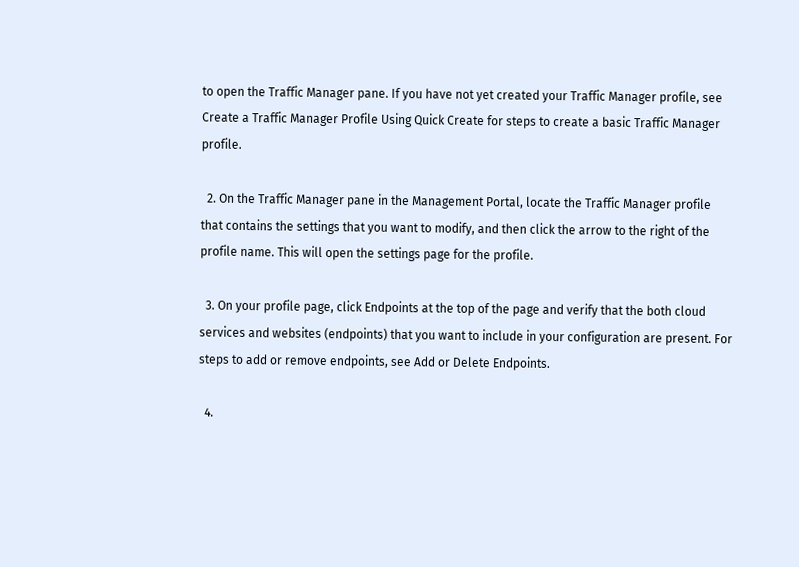to open the Traffic Manager pane. If you have not yet created your Traffic Manager profile, see Create a Traffic Manager Profile Using Quick Create for steps to create a basic Traffic Manager profile.

  2. On the Traffic Manager pane in the Management Portal, locate the Traffic Manager profile that contains the settings that you want to modify, and then click the arrow to the right of the profile name. This will open the settings page for the profile.

  3. On your profile page, click Endpoints at the top of the page and verify that the both cloud services and websites (endpoints) that you want to include in your configuration are present. For steps to add or remove endpoints, see Add or Delete Endpoints.

  4.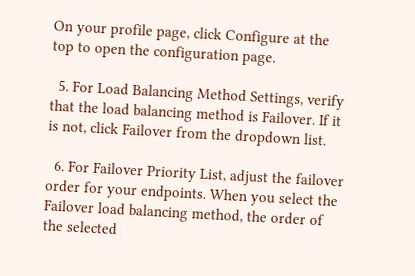On your profile page, click Configure at the top to open the configuration page.

  5. For Load Balancing Method Settings, verify that the load balancing method is Failover. If it is not, click Failover from the dropdown list.

  6. For Failover Priority List, adjust the failover order for your endpoints. When you select the Failover load balancing method, the order of the selected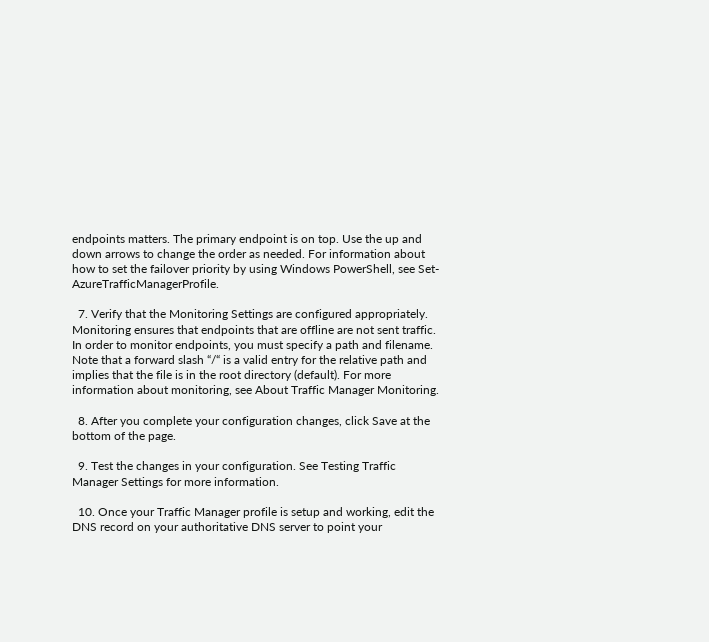endpoints matters. The primary endpoint is on top. Use the up and down arrows to change the order as needed. For information about how to set the failover priority by using Windows PowerShell, see Set-AzureTrafficManagerProfile.

  7. Verify that the Monitoring Settings are configured appropriately. Monitoring ensures that endpoints that are offline are not sent traffic. In order to monitor endpoints, you must specify a path and filename. Note that a forward slash “/“ is a valid entry for the relative path and implies that the file is in the root directory (default). For more information about monitoring, see About Traffic Manager Monitoring.

  8. After you complete your configuration changes, click Save at the bottom of the page.

  9. Test the changes in your configuration. See Testing Traffic Manager Settings for more information.

  10. Once your Traffic Manager profile is setup and working, edit the DNS record on your authoritative DNS server to point your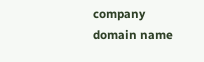company domain name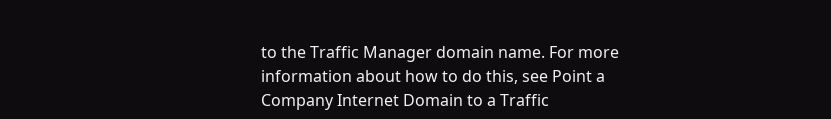to the Traffic Manager domain name. For more information about how to do this, see Point a Company Internet Domain to a Traffic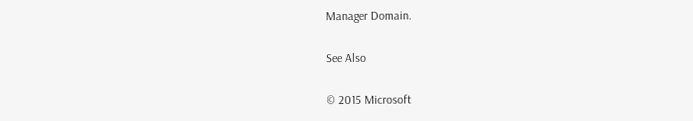Manager Domain.

See Also

© 2015 Microsoft